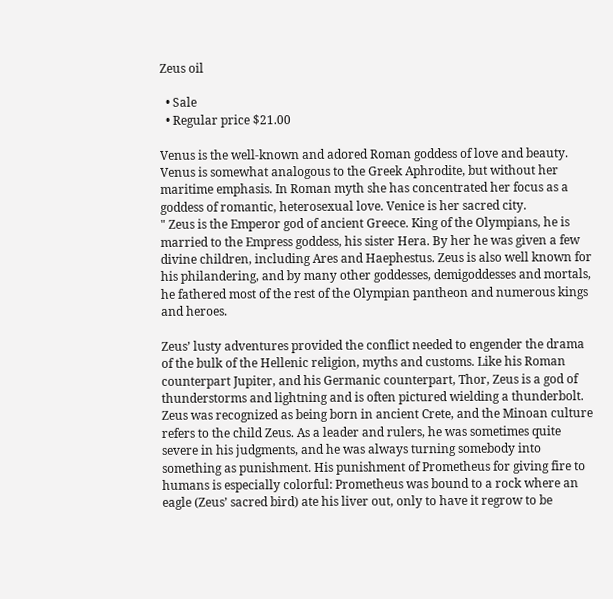Zeus oil

  • Sale
  • Regular price $21.00

Venus is the well-known and adored Roman goddess of love and beauty. Venus is somewhat analogous to the Greek Aphrodite, but without her maritime emphasis. In Roman myth she has concentrated her focus as a goddess of romantic, heterosexual love. Venice is her sacred city.
" Zeus is the Emperor god of ancient Greece. King of the Olympians, he is married to the Empress goddess, his sister Hera. By her he was given a few divine children, including Ares and Haephestus. Zeus is also well known for his philandering, and by many other goddesses, demigoddesses and mortals, he fathered most of the rest of the Olympian pantheon and numerous kings and heroes.

Zeus’ lusty adventures provided the conflict needed to engender the drama of the bulk of the Hellenic religion, myths and customs. Like his Roman counterpart Jupiter, and his Germanic counterpart, Thor, Zeus is a god of thunderstorms and lightning and is often pictured wielding a thunderbolt. Zeus was recognized as being born in ancient Crete, and the Minoan culture refers to the child Zeus. As a leader and rulers, he was sometimes quite severe in his judgments, and he was always turning somebody into something as punishment. His punishment of Prometheus for giving fire to humans is especially colorful: Prometheus was bound to a rock where an eagle (Zeus’ sacred bird) ate his liver out, only to have it regrow to be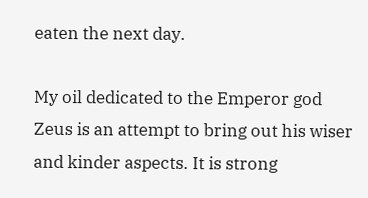eaten the next day.

My oil dedicated to the Emperor god Zeus is an attempt to bring out his wiser and kinder aspects. It is strong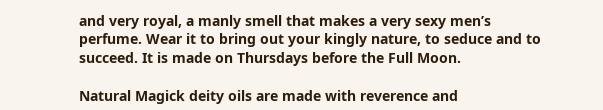and very royal, a manly smell that makes a very sexy men’s perfume. Wear it to bring out your kingly nature, to seduce and to succeed. It is made on Thursdays before the Full Moon.

Natural Magick deity oils are made with reverence and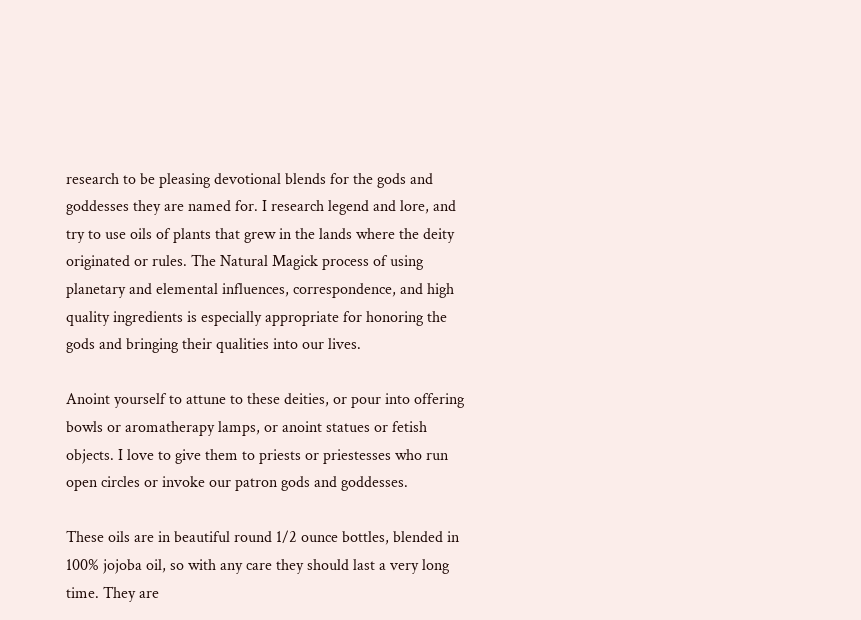research to be pleasing devotional blends for the gods and goddesses they are named for. I research legend and lore, and try to use oils of plants that grew in the lands where the deity originated or rules. The Natural Magick process of using planetary and elemental influences, correspondence, and high quality ingredients is especially appropriate for honoring the gods and bringing their qualities into our lives.

Anoint yourself to attune to these deities, or pour into offering bowls or aromatherapy lamps, or anoint statues or fetish objects. I love to give them to priests or priestesses who run open circles or invoke our patron gods and goddesses.

These oils are in beautiful round 1/2 ounce bottles, blended in 100% jojoba oil, so with any care they should last a very long time. They are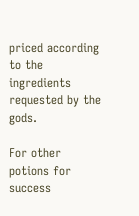priced according to the ingredients requested by the gods.

For other potions for success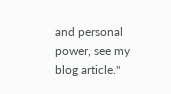and personal power, see my
blog article."